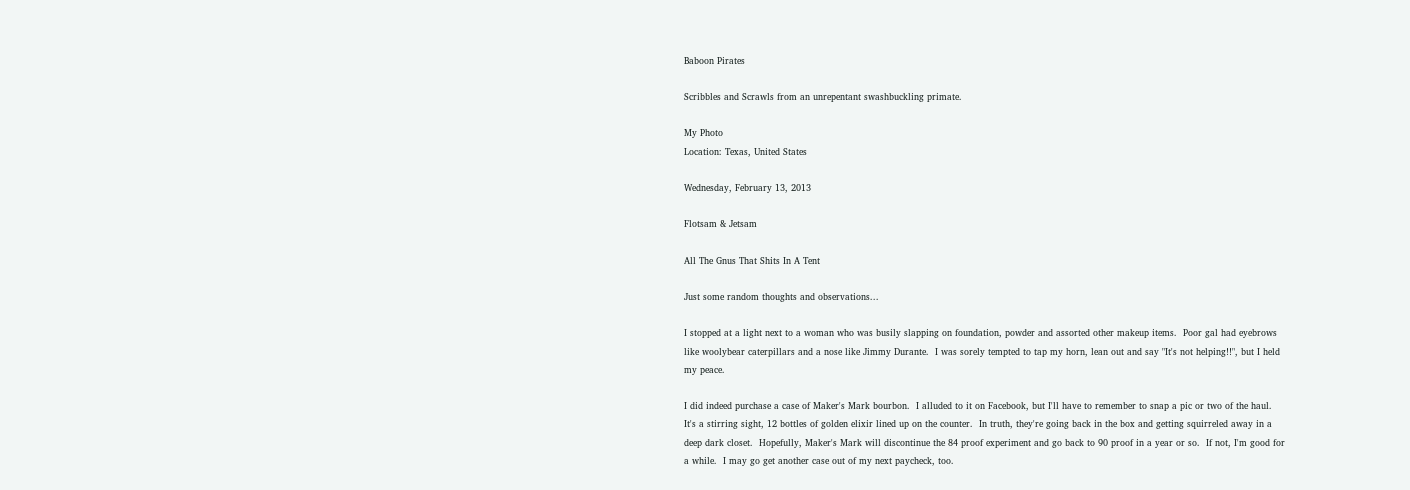Baboon Pirates

Scribbles and Scrawls from an unrepentant swashbuckling primate.

My Photo
Location: Texas, United States

Wednesday, February 13, 2013

Flotsam & Jetsam

All The Gnus That Shits In A Tent

Just some random thoughts and observations...

I stopped at a light next to a woman who was busily slapping on foundation, powder and assorted other makeup items.  Poor gal had eyebrows like woolybear caterpillars and a nose like Jimmy Durante.  I was sorely tempted to tap my horn, lean out and say "It's not helping!!", but I held my peace.

I did indeed purchase a case of Maker's Mark bourbon.  I alluded to it on Facebook, but I'll have to remember to snap a pic or two of the haul.  It's a stirring sight, 12 bottles of golden elixir lined up on the counter.  In truth, they're going back in the box and getting squirreled away in a deep dark closet.  Hopefully, Maker's Mark will discontinue the 84 proof experiment and go back to 90 proof in a year or so.  If not, I'm good for a while.  I may go get another case out of my next paycheck, too.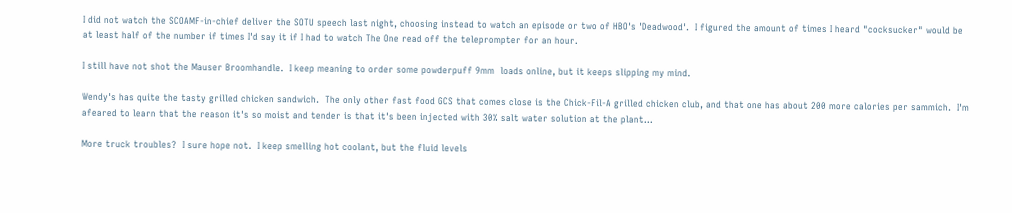I did not watch the SCOAMF-in-chief deliver the SOTU speech last night, choosing instead to watch an episode or two of HBO's 'Deadwood'.  I figured the amount of times I heard "cocksucker" would be at least half of the number if times I'd say it if I had to watch The One read off the teleprompter for an hour.

I still have not shot the Mauser Broomhandle.  I keep meaning to order some powderpuff 9mm  loads online, but it keeps slipping my mind.

Wendy's has quite the tasty grilled chicken sandwich.  The only other fast food GCS that comes close is the Chick-Fil-A grilled chicken club, and that one has about 200 more calories per sammich.  I'm afeared to learn that the reason it's so moist and tender is that it's been injected with 30% salt water solution at the plant...

More truck troubles?  I sure hope not.  I keep smelling hot coolant, but the fluid levels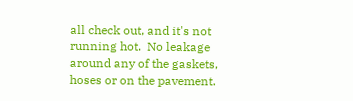all check out, and it's not running hot.  No leakage around any of the gaskets, hoses or on the pavement.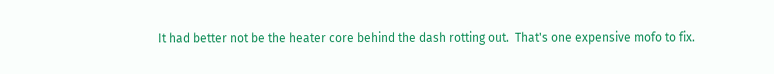It had better not be the heater core behind the dash rotting out.  That's one expensive mofo to fix.